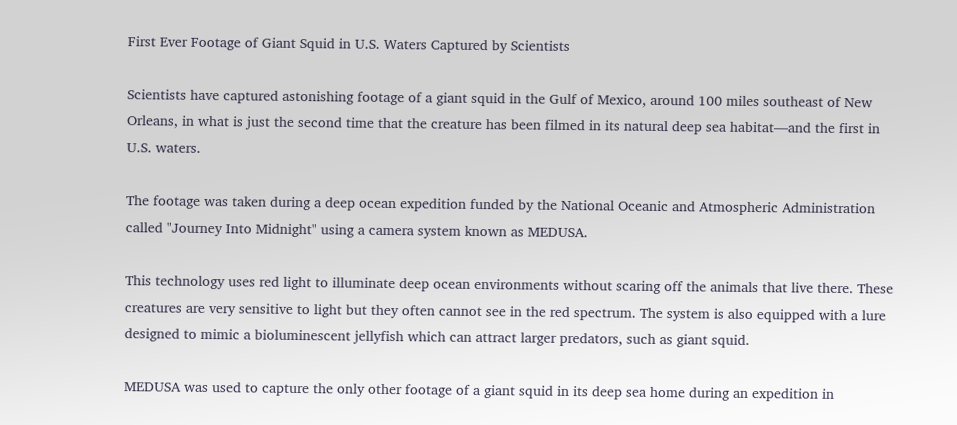First Ever Footage of Giant Squid in U.S. Waters Captured by Scientists

Scientists have captured astonishing footage of a giant squid in the Gulf of Mexico, around 100 miles southeast of New Orleans, in what is just the second time that the creature has been filmed in its natural deep sea habitat—and the first in U.S. waters.

The footage was taken during a deep ocean expedition funded by the National Oceanic and Atmospheric Administration called "Journey Into Midnight" using a camera system known as MEDUSA.

This technology uses red light to illuminate deep ocean environments without scaring off the animals that live there. These creatures are very sensitive to light but they often cannot see in the red spectrum. The system is also equipped with a lure designed to mimic a bioluminescent jellyfish which can attract larger predators, such as giant squid.

MEDUSA was used to capture the only other footage of a giant squid in its deep sea home during an expedition in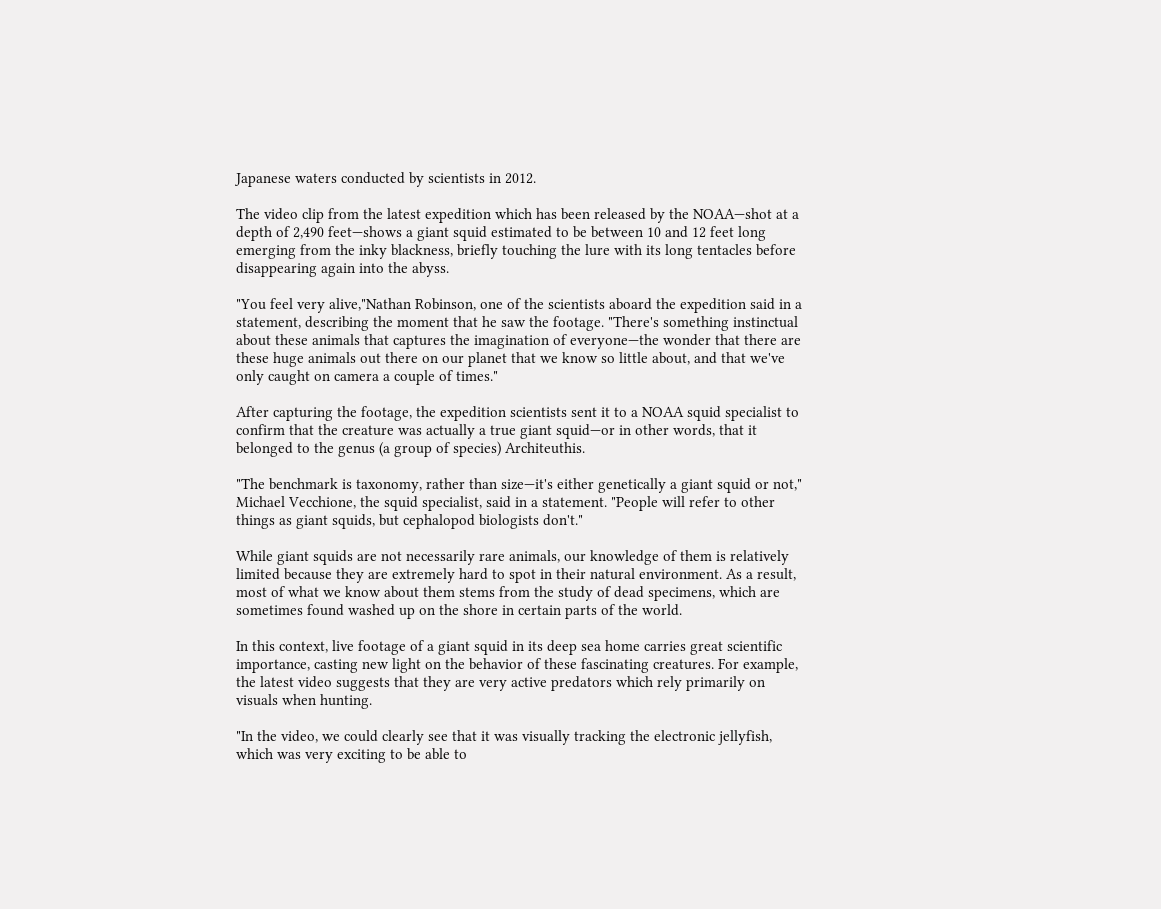Japanese waters conducted by scientists in 2012.

The video clip from the latest expedition which has been released by the NOAA—shot at a depth of 2,490 feet—shows a giant squid estimated to be between 10 and 12 feet long emerging from the inky blackness, briefly touching the lure with its long tentacles before disappearing again into the abyss.

"You feel very alive,"Nathan Robinson, one of the scientists aboard the expedition said in a statement, describing the moment that he saw the footage. "There's something instinctual about these animals that captures the imagination of everyone—the wonder that there are these huge animals out there on our planet that we know so little about, and that we've only caught on camera a couple of times."

After capturing the footage, the expedition scientists sent it to a NOAA squid specialist to confirm that the creature was actually a true giant squid—or in other words, that it belonged to the genus (a group of species) Architeuthis.

"The benchmark is taxonomy, rather than size—it's either genetically a giant squid or not," Michael Vecchione, the squid specialist, said in a statement. "People will refer to other things as giant squids, but cephalopod biologists don't."

While giant squids are not necessarily rare animals, our knowledge of them is relatively limited because they are extremely hard to spot in their natural environment. As a result, most of what we know about them stems from the study of dead specimens, which are sometimes found washed up on the shore in certain parts of the world.

In this context, live footage of a giant squid in its deep sea home carries great scientific importance, casting new light on the behavior of these fascinating creatures. For example, the latest video suggests that they are very active predators which rely primarily on visuals when hunting.

"In the video, we could clearly see that it was visually tracking the electronic jellyfish, which was very exciting to be able to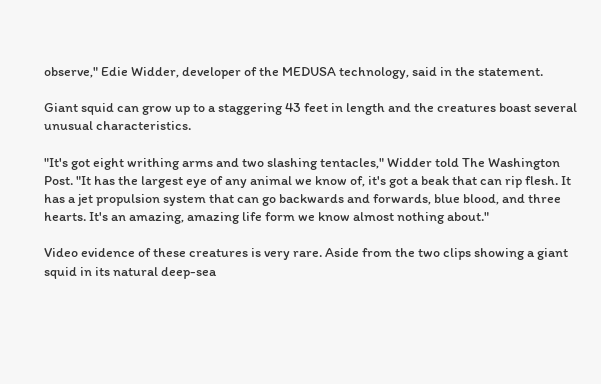observe," Edie Widder, developer of the MEDUSA technology, said in the statement.

Giant squid can grow up to a staggering 43 feet in length and the creatures boast several unusual characteristics.

"It's got eight writhing arms and two slashing tentacles," Widder told The Washington Post. "It has the largest eye of any animal we know of, it's got a beak that can rip flesh. It has a jet propulsion system that can go backwards and forwards, blue blood, and three hearts. It's an amazing, amazing life form we know almost nothing about."

Video evidence of these creatures is very rare. Aside from the two clips showing a giant squid in its natural deep-sea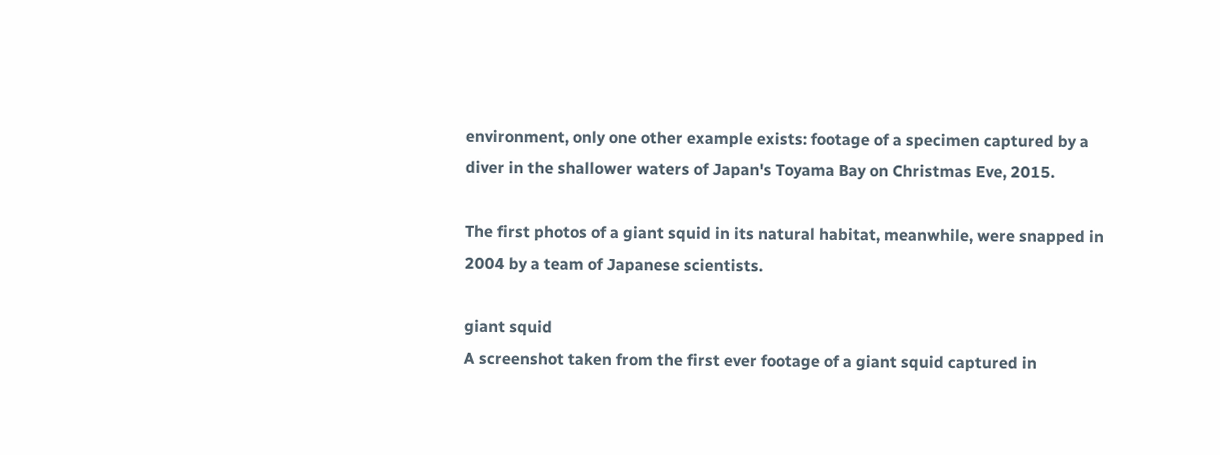environment, only one other example exists: footage of a specimen captured by a diver in the shallower waters of Japan's Toyama Bay on Christmas Eve, 2015.

The first photos of a giant squid in its natural habitat, meanwhile, were snapped in 2004 by a team of Japanese scientists.

giant squid
A screenshot taken from the first ever footage of a giant squid captured in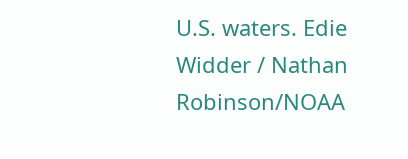U.S. waters. Edie Widder / Nathan Robinson/NOAA